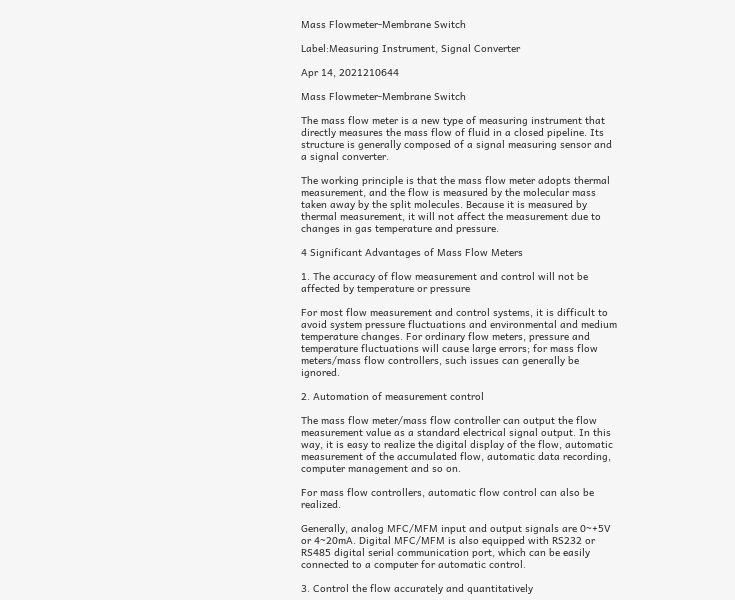Mass Flowmeter-Membrane Switch

Label:Measuring Instrument, Signal Converter

Apr 14, 2021210644

Mass Flowmeter-Membrane Switch

The mass flow meter is a new type of measuring instrument that directly measures the mass flow of fluid in a closed pipeline. Its structure is generally composed of a signal measuring sensor and a signal converter.

The working principle is that the mass flow meter adopts thermal measurement, and the flow is measured by the molecular mass taken away by the split molecules. Because it is measured by thermal measurement, it will not affect the measurement due to changes in gas temperature and pressure.

4 Significant Advantages of Mass Flow Meters

1. The accuracy of flow measurement and control will not be affected by temperature or pressure

For most flow measurement and control systems, it is difficult to avoid system pressure fluctuations and environmental and medium temperature changes. For ordinary flow meters, pressure and temperature fluctuations will cause large errors; for mass flow meters/mass flow controllers, such issues can generally be ignored.

2. Automation of measurement control

The mass flow meter/mass flow controller can output the flow measurement value as a standard electrical signal output. In this way, it is easy to realize the digital display of the flow, automatic measurement of the accumulated flow, automatic data recording, computer management and so on.

For mass flow controllers, automatic flow control can also be realized.

Generally, analog MFC/MFM input and output signals are 0~+5V or 4~20mA. Digital MFC/MFM is also equipped with RS232 or RS485 digital serial communication port, which can be easily connected to a computer for automatic control.

3. Control the flow accurately and quantitatively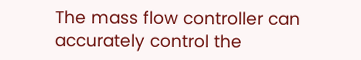The mass flow controller can accurately control the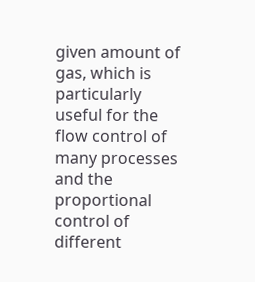given amount of gas, which is particularly useful for the flow control of many processes and the proportional control of different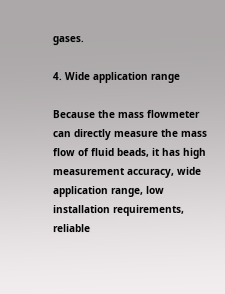gases.

4. Wide application range

Because the mass flowmeter can directly measure the mass flow of fluid beads, it has high measurement accuracy, wide application range, low installation requirements, reliable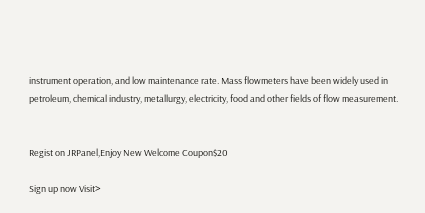instrument operation, and low maintenance rate. Mass flowmeters have been widely used in petroleum, chemical industry, metallurgy, electricity, food and other fields of flow measurement.


Regist on JRPanel,Enjoy New Welcome Coupon$20

Sign up now Visit>